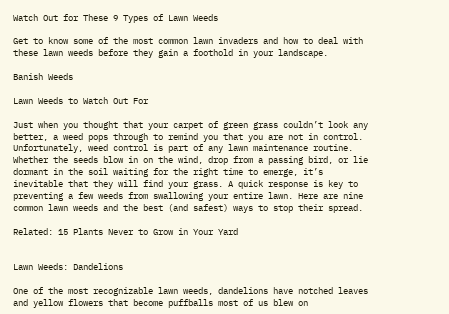Watch Out for These 9 Types of Lawn Weeds

Get to know some of the most common lawn invaders and how to deal with these lawn weeds before they gain a foothold in your landscape.

Banish Weeds

Lawn Weeds to Watch Out For

Just when you thought that your carpet of green grass couldn’t look any better, a weed pops through to remind you that you are not in control. Unfortunately, weed control is part of any lawn maintenance routine. Whether the seeds blow in on the wind, drop from a passing bird, or lie dormant in the soil waiting for the right time to emerge, it’s inevitable that they will find your grass. A quick response is key to preventing a few weeds from swallowing your entire lawn. Here are nine common lawn weeds and the best (and safest) ways to stop their spread.

Related: 15 Plants Never to Grow in Your Yard


Lawn Weeds: Dandelions

One of the most recognizable lawn weeds, dandelions have notched leaves and yellow flowers that become puffballs most of us blew on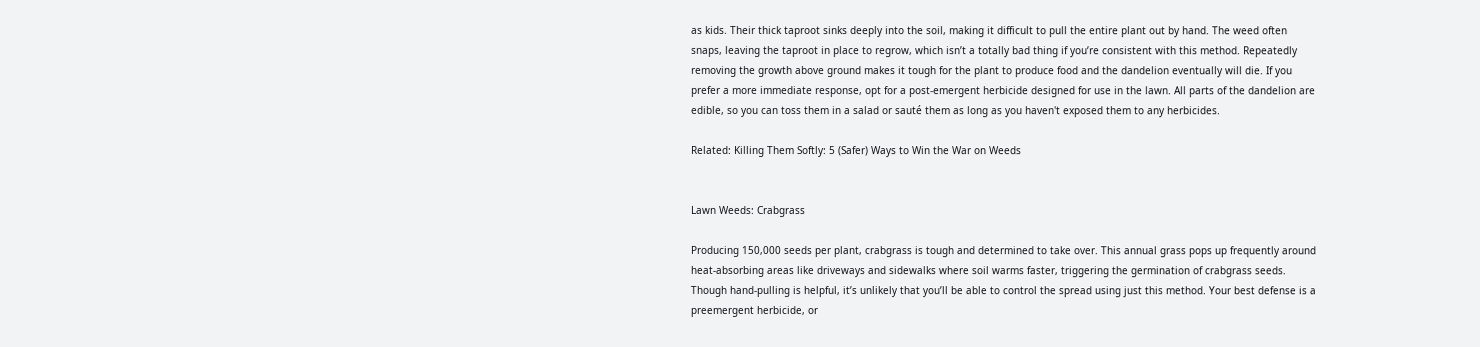as kids. Their thick taproot sinks deeply into the soil, making it difficult to pull the entire plant out by hand. The weed often snaps, leaving the taproot in place to regrow, which isn’t a totally bad thing if you’re consistent with this method. Repeatedly removing the growth above ground makes it tough for the plant to produce food and the dandelion eventually will die. If you prefer a more immediate response, opt for a post-emergent herbicide designed for use in the lawn. All parts of the dandelion are edible, so you can toss them in a salad or sauté them as long as you haven't exposed them to any herbicides.

Related: Killing Them Softly: 5 (Safer) Ways to Win the War on Weeds


Lawn Weeds: Crabgrass

Producing 150,000 seeds per plant, crabgrass is tough and determined to take over. This annual grass pops up frequently around heat-absorbing areas like driveways and sidewalks where soil warms faster, triggering the germination of crabgrass seeds. Though hand-pulling is helpful, it’s unlikely that you’ll be able to control the spread using just this method. Your best defense is a preemergent herbicide, or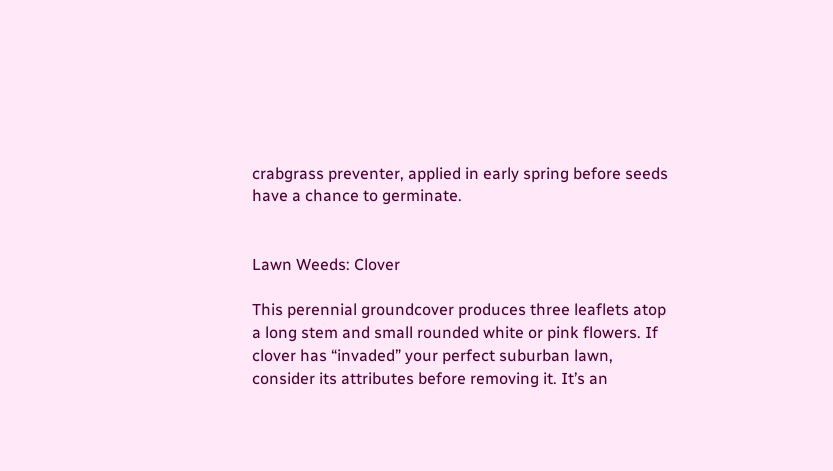crabgrass preventer, applied in early spring before seeds have a chance to germinate.


Lawn Weeds: Clover

This perennial groundcover produces three leaflets atop a long stem and small rounded white or pink flowers. If clover has “invaded” your perfect suburban lawn, consider its attributes before removing it. It’s an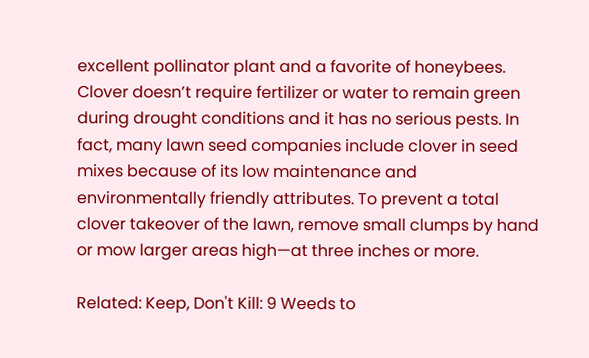excellent pollinator plant and a favorite of honeybees. Clover doesn’t require fertilizer or water to remain green during drought conditions and it has no serious pests. In fact, many lawn seed companies include clover in seed mixes because of its low maintenance and environmentally friendly attributes. To prevent a total clover takeover of the lawn, remove small clumps by hand or mow larger areas high—at three inches or more.

Related: Keep, Don't Kill: 9 Weeds to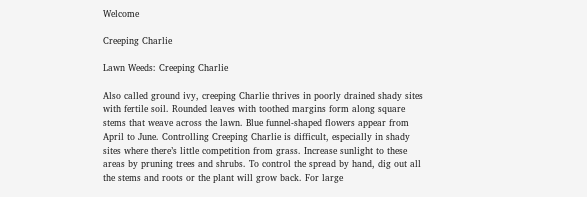Welcome

Creeping Charlie

Lawn Weeds: Creeping Charlie

Also called ground ivy, creeping Charlie thrives in poorly drained shady sites with fertile soil. Rounded leaves with toothed margins form along square stems that weave across the lawn. Blue funnel-shaped flowers appear from April to June. Controlling Creeping Charlie is difficult, especially in shady sites where there’s little competition from grass. Increase sunlight to these areas by pruning trees and shrubs. To control the spread by hand, dig out all the stems and roots or the plant will grow back. For large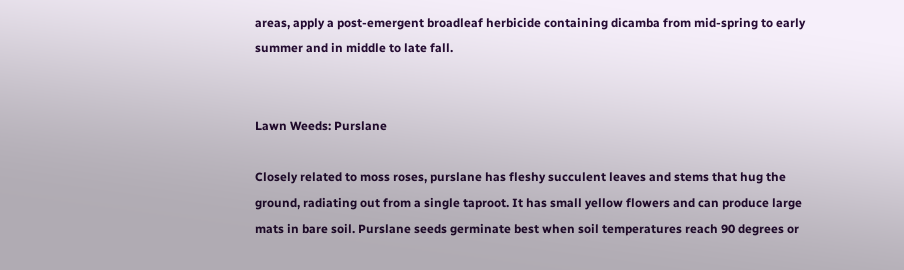areas, apply a post-emergent broadleaf herbicide containing dicamba from mid-spring to early summer and in middle to late fall.


Lawn Weeds: Purslane

Closely related to moss roses, purslane has fleshy succulent leaves and stems that hug the ground, radiating out from a single taproot. It has small yellow flowers and can produce large mats in bare soil. Purslane seeds germinate best when soil temperatures reach 90 degrees or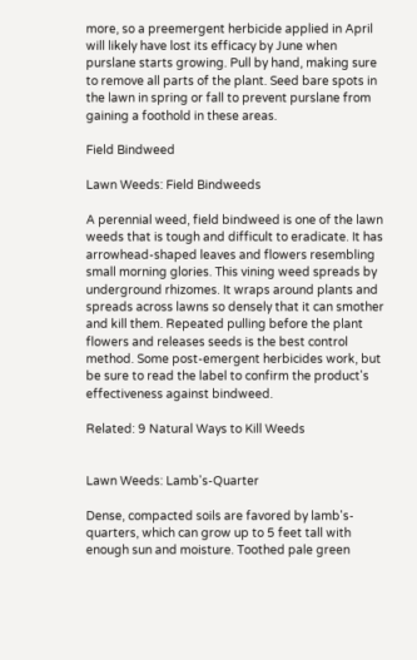more, so a preemergent herbicide applied in April will likely have lost its efficacy by June when purslane starts growing. Pull by hand, making sure to remove all parts of the plant. Seed bare spots in the lawn in spring or fall to prevent purslane from gaining a foothold in these areas.

Field Bindweed

Lawn Weeds: Field Bindweeds

A perennial weed, field bindweed is one of the lawn weeds that is tough and difficult to eradicate. It has arrowhead-shaped leaves and flowers resembling small morning glories. This vining weed spreads by underground rhizomes. It wraps around plants and spreads across lawns so densely that it can smother and kill them. Repeated pulling before the plant flowers and releases seeds is the best control method. Some post-emergent herbicides work, but be sure to read the label to confirm the product's effectiveness against bindweed.

Related: 9 Natural Ways to Kill Weeds


Lawn Weeds: Lamb's-Quarter

Dense, compacted soils are favored by lamb's-quarters, which can grow up to 5 feet tall with enough sun and moisture. Toothed pale green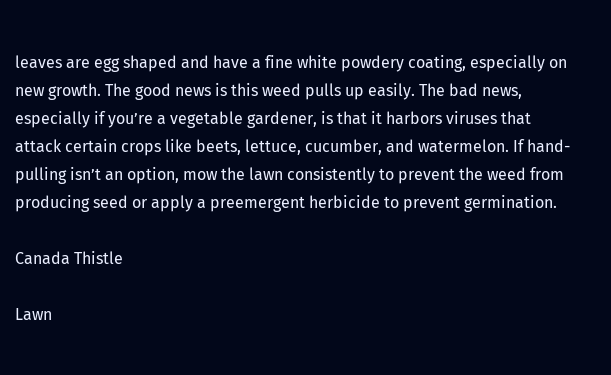leaves are egg shaped and have a fine white powdery coating, especially on new growth. The good news is this weed pulls up easily. The bad news, especially if you’re a vegetable gardener, is that it harbors viruses that attack certain crops like beets, lettuce, cucumber, and watermelon. If hand-pulling isn’t an option, mow the lawn consistently to prevent the weed from producing seed or apply a preemergent herbicide to prevent germination.

Canada Thistle

Lawn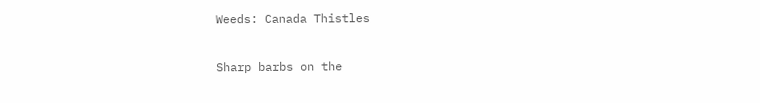Weeds: Canada Thistles

Sharp barbs on the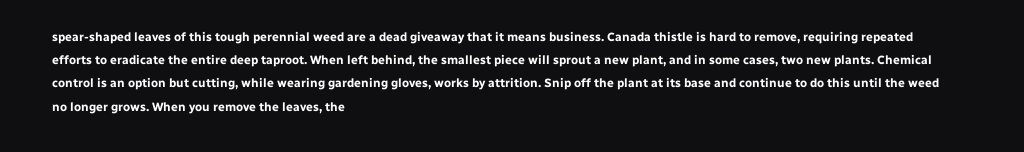spear-shaped leaves of this tough perennial weed are a dead giveaway that it means business. Canada thistle is hard to remove, requiring repeated efforts to eradicate the entire deep taproot. When left behind, the smallest piece will sprout a new plant, and in some cases, two new plants. Chemical control is an option but cutting, while wearing gardening gloves, works by attrition. Snip off the plant at its base and continue to do this until the weed no longer grows. When you remove the leaves, the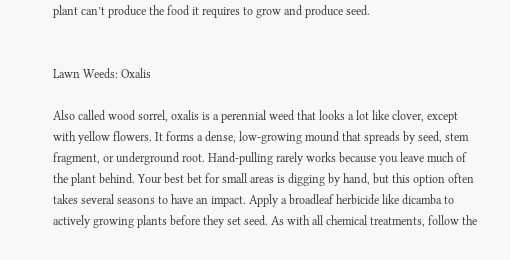plant can’t produce the food it requires to grow and produce seed.


Lawn Weeds: Oxalis

Also called wood sorrel, oxalis is a perennial weed that looks a lot like clover, except with yellow flowers. It forms a dense, low-growing mound that spreads by seed, stem fragment, or underground root. Hand-pulling rarely works because you leave much of the plant behind. Your best bet for small areas is digging by hand, but this option often takes several seasons to have an impact. Apply a broadleaf herbicide like dicamba to actively growing plants before they set seed. As with all chemical treatments, follow the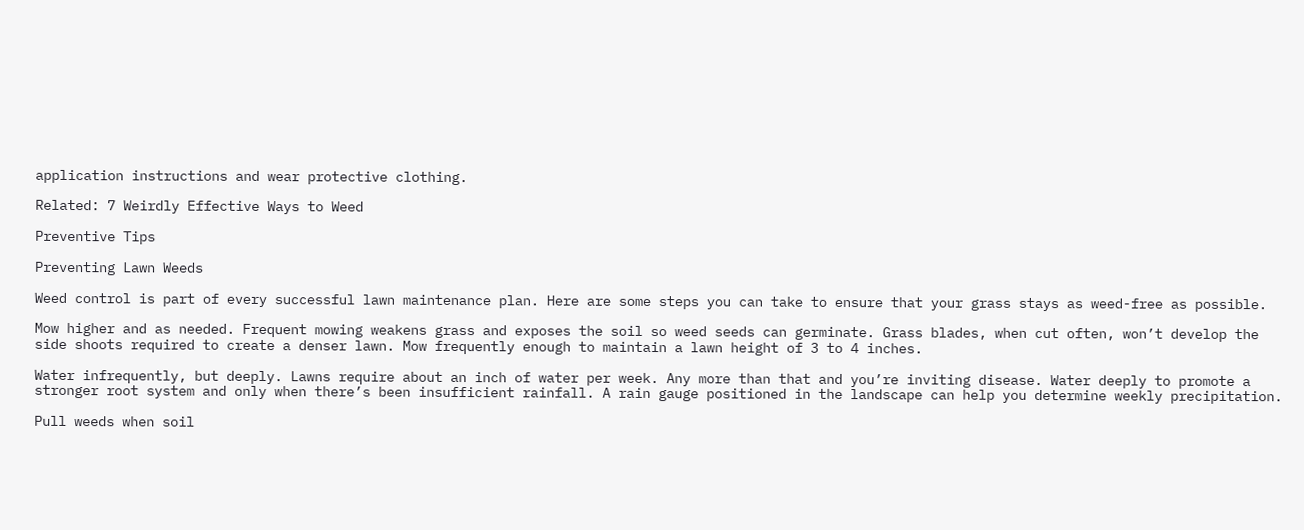application instructions and wear protective clothing.

Related: 7 Weirdly Effective Ways to Weed

Preventive Tips

Preventing Lawn Weeds

Weed control is part of every successful lawn maintenance plan. Here are some steps you can take to ensure that your grass stays as weed-free as possible.

Mow higher and as needed. Frequent mowing weakens grass and exposes the soil so weed seeds can germinate. Grass blades, when cut often, won’t develop the side shoots required to create a denser lawn. Mow frequently enough to maintain a lawn height of 3 to 4 inches.

Water infrequently, but deeply. Lawns require about an inch of water per week. Any more than that and you’re inviting disease. Water deeply to promote a stronger root system and only when there’s been insufficient rainfall. A rain gauge positioned in the landscape can help you determine weekly precipitation.

Pull weeds when soil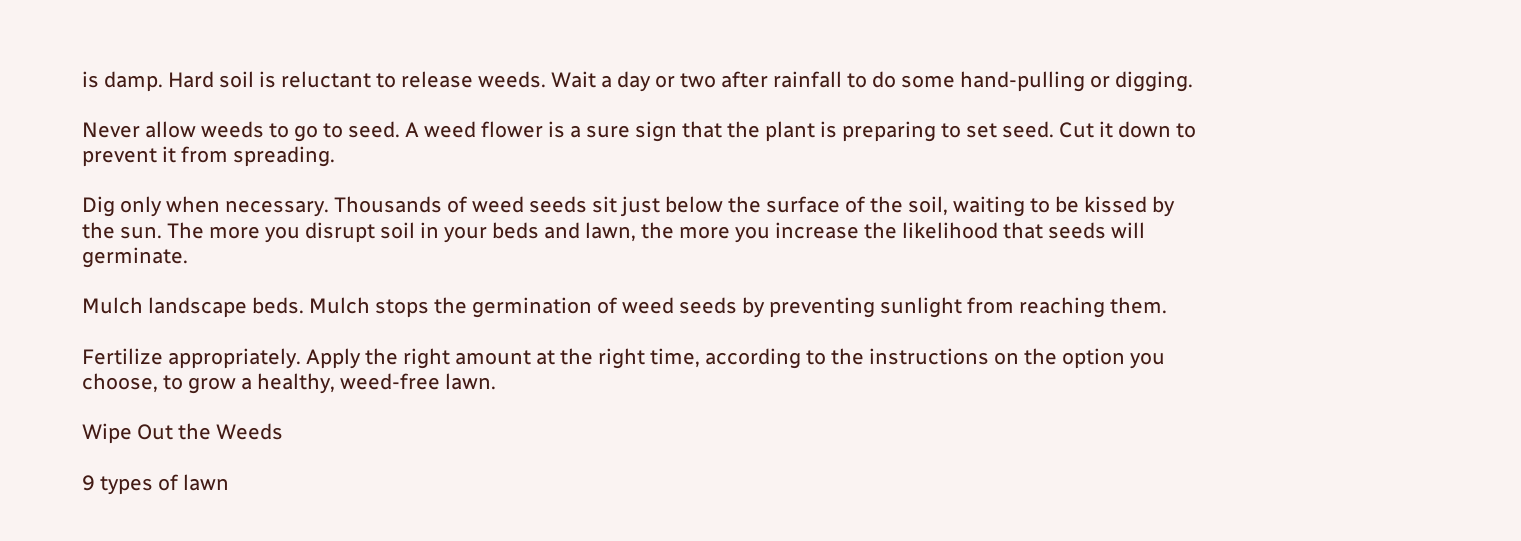is damp. Hard soil is reluctant to release weeds. Wait a day or two after rainfall to do some hand-pulling or digging.

Never allow weeds to go to seed. A weed flower is a sure sign that the plant is preparing to set seed. Cut it down to prevent it from spreading.

Dig only when necessary. Thousands of weed seeds sit just below the surface of the soil, waiting to be kissed by the sun. The more you disrupt soil in your beds and lawn, the more you increase the likelihood that seeds will germinate.

Mulch landscape beds. Mulch stops the germination of weed seeds by preventing sunlight from reaching them.

Fertilize appropriately. Apply the right amount at the right time, according to the instructions on the option you choose, to grow a healthy, weed-free lawn.

Wipe Out the Weeds

9 types of lawn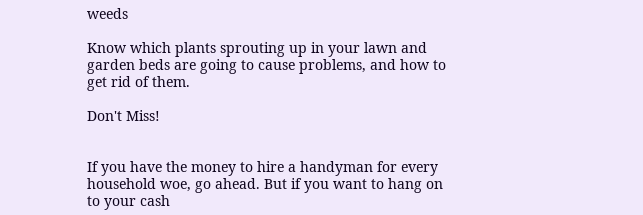weeds

Know which plants sprouting up in your lawn and garden beds are going to cause problems, and how to get rid of them.

Don't Miss!


If you have the money to hire a handyman for every household woe, go ahead. But if you want to hang on to your cash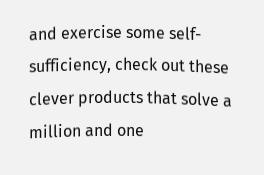and exercise some self-sufficiency, check out these clever products that solve a million and one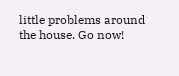little problems around the house. Go now!